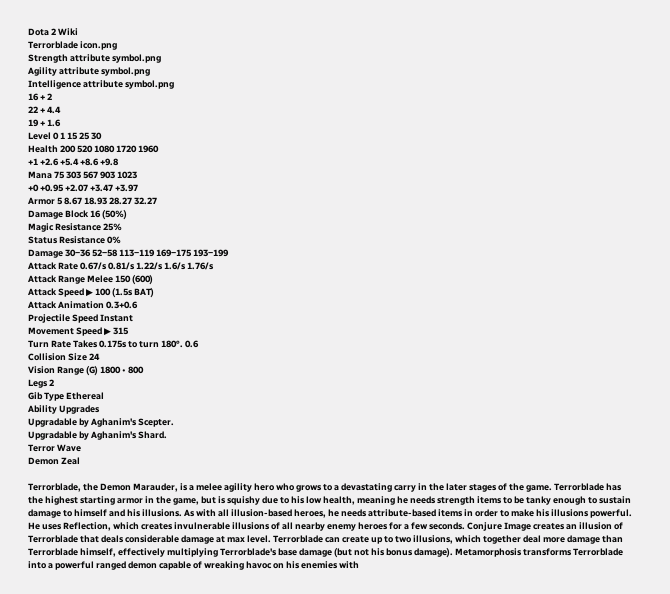Dota 2 Wiki
Terrorblade icon.png
Strength attribute symbol.png
Agility attribute symbol.png
Intelligence attribute symbol.png
16 + 2
22 + 4.4
19 + 1.6
Level 0 1 15 25 30
Health 200 520 1080 1720 1960
+1 +2.6 +5.4 +8.6 +9.8
Mana 75 303 567 903 1023
+0 +0.95 +2.07 +3.47 +3.97
Armor 5 8.67 18.93 28.27 32.27
Damage Block 16 (50%)
Magic Resistance 25%
Status Resistance 0%
Damage 30‒36 52‒58 113‒119 169‒175 193‒199
Attack Rate 0.67/s 0.81/s 1.22/s 1.6/s 1.76/s
Attack Range Melee 150 (600)
Attack Speed ▶ 100 (1.5s BAT)
Attack Animation 0.3+0.6
Projectile Speed Instant
Movement Speed ▶ 315
Turn Rate Takes 0.175s to turn 180°. 0.6
Collision Size 24
Vision Range (G) 1800 • 800
Legs 2
Gib Type Ethereal
Ability Upgrades
Upgradable by Aghanim's Scepter.
Upgradable by Aghanim's Shard.
Terror Wave
Demon Zeal

Terrorblade, the Demon Marauder, is a melee agility hero who grows to a devastating carry in the later stages of the game. Terrorblade has the highest starting armor in the game, but is squishy due to his low health, meaning he needs strength items to be tanky enough to sustain damage to himself and his illusions. As with all illusion-based heroes, he needs attribute-based items in order to make his illusions powerful. He uses Reflection, which creates invulnerable illusions of all nearby enemy heroes for a few seconds. Conjure Image creates an illusion of Terrorblade that deals considerable damage at max level. Terrorblade can create up to two illusions, which together deal more damage than Terrorblade himself, effectively multiplying Terrorblade's base damage (but not his bonus damage). Metamorphosis transforms Terrorblade into a powerful ranged demon capable of wreaking havoc on his enemies with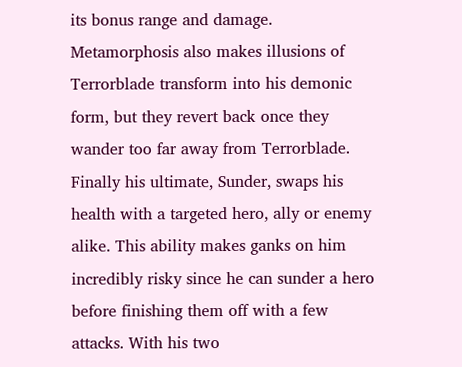its bonus range and damage. Metamorphosis also makes illusions of Terrorblade transform into his demonic form, but they revert back once they wander too far away from Terrorblade. Finally his ultimate, Sunder, swaps his health with a targeted hero, ally or enemy alike. This ability makes ganks on him incredibly risky since he can sunder a hero before finishing them off with a few attacks. With his two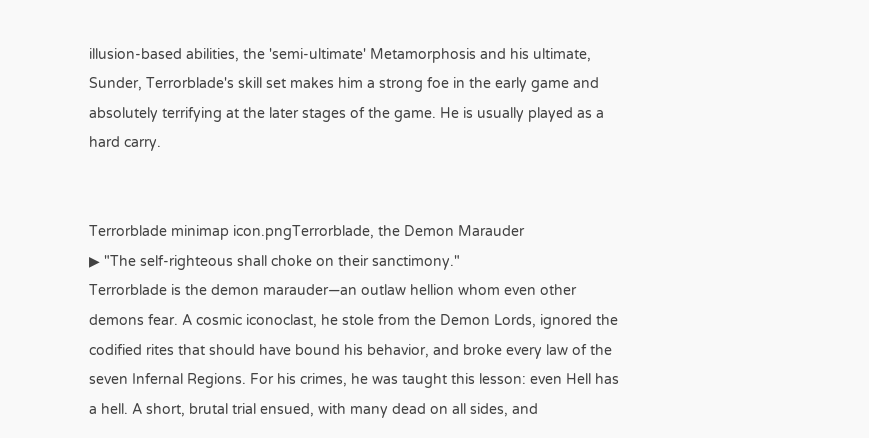illusion-based abilities, the 'semi-ultimate' Metamorphosis and his ultimate, Sunder, Terrorblade's skill set makes him a strong foe in the early game and absolutely terrifying at the later stages of the game. He is usually played as a hard carry.


Terrorblade minimap icon.pngTerrorblade, the Demon Marauder
▶ "The self-righteous shall choke on their sanctimony."
Terrorblade is the demon marauder—an outlaw hellion whom even other demons fear. A cosmic iconoclast, he stole from the Demon Lords, ignored the codified rites that should have bound his behavior, and broke every law of the seven Infernal Regions. For his crimes, he was taught this lesson: even Hell has a hell. A short, brutal trial ensued, with many dead on all sides, and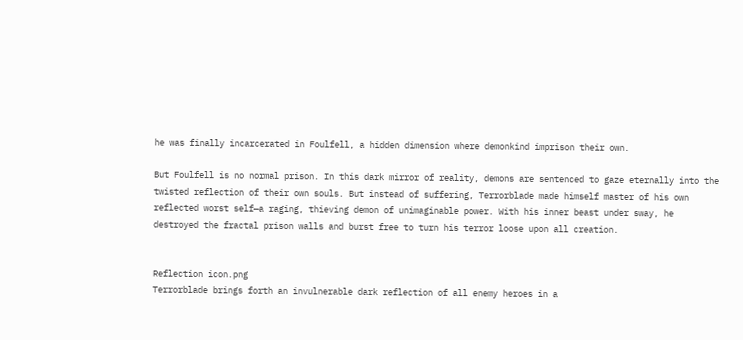he was finally incarcerated in Foulfell, a hidden dimension where demonkind imprison their own.

But Foulfell is no normal prison. In this dark mirror of reality, demons are sentenced to gaze eternally into the twisted reflection of their own souls. But instead of suffering, Terrorblade made himself master of his own reflected worst self—a raging, thieving demon of unimaginable power. With his inner beast under sway, he destroyed the fractal prison walls and burst free to turn his terror loose upon all creation.


Reflection icon.png
Terrorblade brings forth an invulnerable dark reflection of all enemy heroes in a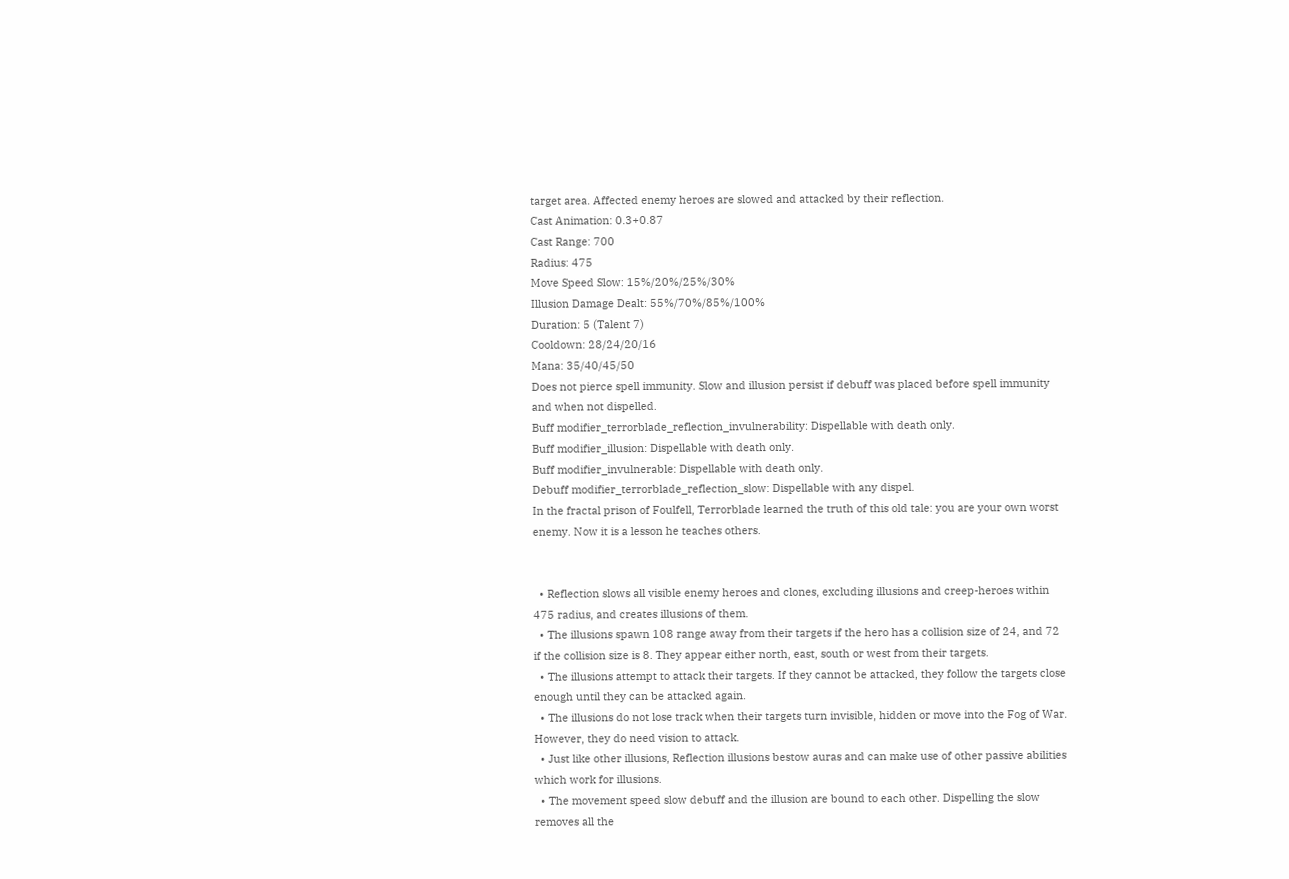target area. Affected enemy heroes are slowed and attacked by their reflection.
Cast Animation: 0.3+0.87
Cast Range: 700
Radius: 475
Move Speed Slow: 15%/20%/25%/30%
Illusion Damage Dealt: 55%/70%/85%/100%
Duration: 5 (Talent 7)
Cooldown: 28/24/20/16
Mana: 35/40/45/50
Does not pierce spell immunity. Slow and illusion persist if debuff was placed before spell immunity and when not dispelled.
Buff modifier_terrorblade_reflection_invulnerability: Dispellable with death only.
Buff modifier_illusion: Dispellable with death only.
Buff modifier_invulnerable: Dispellable with death only.
Debuff modifier_terrorblade_reflection_slow: Dispellable with any dispel.
In the fractal prison of Foulfell, Terrorblade learned the truth of this old tale: you are your own worst enemy. Now it is a lesson he teaches others.


  • Reflection slows all visible enemy heroes and clones, excluding illusions and creep-heroes within 475 radius, and creates illusions of them.
  • The illusions spawn 108 range away from their targets if the hero has a collision size of 24, and 72 if the collision size is 8. They appear either north, east, south or west from their targets.
  • The illusions attempt to attack their targets. If they cannot be attacked, they follow the targets close enough until they can be attacked again.
  • The illusions do not lose track when their targets turn invisible, hidden or move into the Fog of War. However, they do need vision to attack.
  • Just like other illusions, Reflection illusions bestow auras and can make use of other passive abilities which work for illusions.
  • The movement speed slow debuff and the illusion are bound to each other. Dispelling the slow removes all the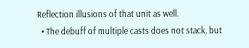Reflection illusions of that unit as well.
  • The debuff of multiple casts does not stack, but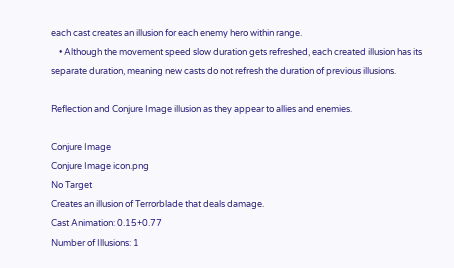each cast creates an illusion for each enemy hero within range.
    • Although the movement speed slow duration gets refreshed, each created illusion has its separate duration, meaning new casts do not refresh the duration of previous illusions.

Reflection and Conjure Image illusion as they appear to allies and enemies.

Conjure Image
Conjure Image icon.png
No Target
Creates an illusion of Terrorblade that deals damage.
Cast Animation: 0.15+0.77
Number of Illusions: 1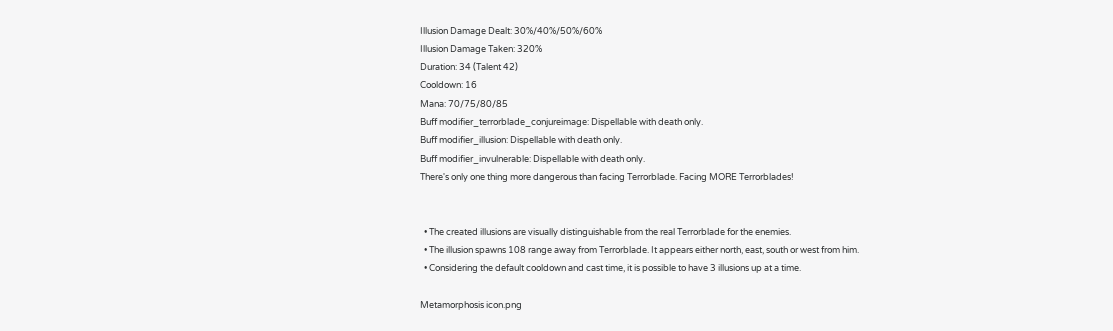Illusion Damage Dealt: 30%/40%/50%/60%
Illusion Damage Taken: 320%
Duration: 34 (Talent 42)
Cooldown: 16
Mana: 70/75/80/85
Buff modifier_terrorblade_conjureimage: Dispellable with death only.
Buff modifier_illusion: Dispellable with death only.
Buff modifier_invulnerable: Dispellable with death only.
There's only one thing more dangerous than facing Terrorblade. Facing MORE Terrorblades!


  • The created illusions are visually distinguishable from the real Terrorblade for the enemies.
  • The illusion spawns 108 range away from Terrorblade. It appears either north, east, south or west from him.
  • Considering the default cooldown and cast time, it is possible to have 3 illusions up at a time.

Metamorphosis icon.png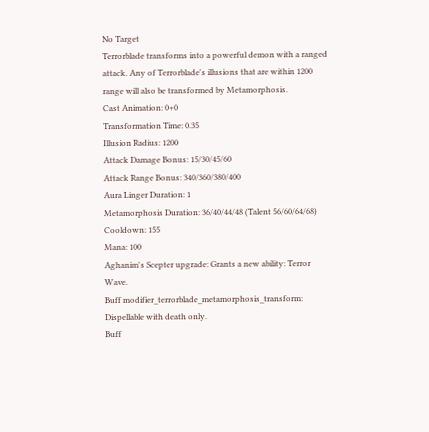No Target
Terrorblade transforms into a powerful demon with a ranged attack. Any of Terrorblade's illusions that are within 1200 range will also be transformed by Metamorphosis.
Cast Animation: 0+0
Transformation Time: 0.35
Illusion Radius: 1200
Attack Damage Bonus: 15/30/45/60
Attack Range Bonus: 340/360/380/400
Aura Linger Duration: 1
Metamorphosis Duration: 36/40/44/48 (Talent 56/60/64/68)
Cooldown: 155
Mana: 100
Aghanim's Scepter upgrade: Grants a new ability: Terror Wave.
Buff modifier_terrorblade_metamorphosis_transform: Dispellable with death only.
Buff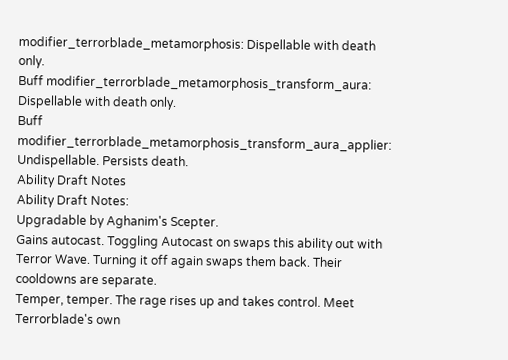modifier_terrorblade_metamorphosis: Dispellable with death only.
Buff modifier_terrorblade_metamorphosis_transform_aura: Dispellable with death only.
Buff modifier_terrorblade_metamorphosis_transform_aura_applier: Undispellable. Persists death.
Ability Draft Notes
Ability Draft Notes:
Upgradable by Aghanim's Scepter.
Gains autocast. Toggling Autocast on swaps this ability out with Terror Wave. Turning it off again swaps them back. Their cooldowns are separate.
Temper, temper. The rage rises up and takes control. Meet Terrorblade's own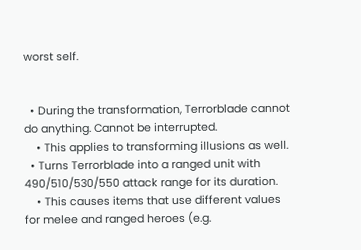worst self.


  • During the transformation, Terrorblade cannot do anything. Cannot be interrupted.
    • This applies to transforming illusions as well.
  • Turns Terrorblade into a ranged unit with 490/510/530/550 attack range for its duration.
    • This causes items that use different values for melee and ranged heroes (e.g.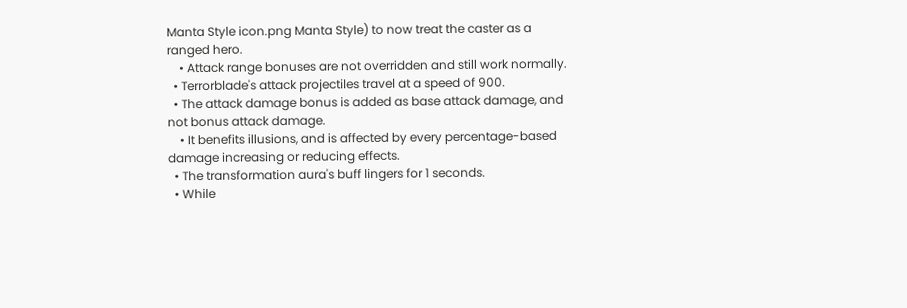Manta Style icon.png Manta Style) to now treat the caster as a ranged hero.
    • Attack range bonuses are not overridden and still work normally.
  • Terrorblade's attack projectiles travel at a speed of 900.
  • The attack damage bonus is added as base attack damage, and not bonus attack damage.
    • It benefits illusions, and is affected by every percentage-based damage increasing or reducing effects.
  • The transformation aura's buff lingers for 1 seconds.
  • While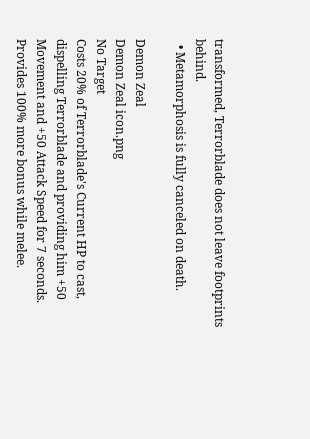transformed, Terrorblade does not leave footprints behind.
  • Metamorphosis is fully canceled on death.

Demon Zeal
Demon Zeal icon.png
No Target
Costs 20% of Terrorblade's Current HP to cast, dispelling Terrorblade and providing him +50 Movement and +50 Attack Speed for 7 seconds. Provides 100% more bonus while melee.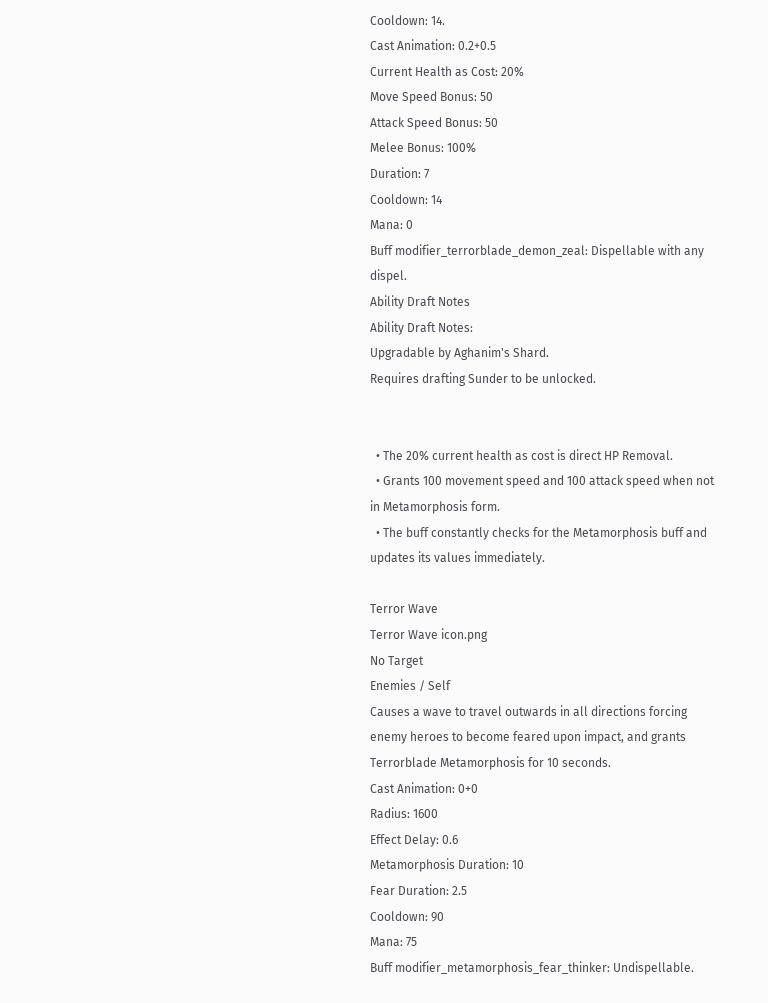Cooldown: 14.
Cast Animation: 0.2+0.5
Current Health as Cost: 20%
Move Speed Bonus: 50
Attack Speed Bonus: 50
Melee Bonus: 100%
Duration: 7
Cooldown: 14
Mana: 0
Buff modifier_terrorblade_demon_zeal: Dispellable with any dispel.
Ability Draft Notes
Ability Draft Notes:
Upgradable by Aghanim's Shard.
Requires drafting Sunder to be unlocked.


  • The 20% current health as cost is direct HP Removal.
  • Grants 100 movement speed and 100 attack speed when not in Metamorphosis form.
  • The buff constantly checks for the Metamorphosis buff and updates its values immediately.

Terror Wave
Terror Wave icon.png
No Target
Enemies / Self
Causes a wave to travel outwards in all directions forcing enemy heroes to become feared upon impact, and grants Terrorblade Metamorphosis for 10 seconds.
Cast Animation: 0+0
Radius: 1600
Effect Delay: 0.6
Metamorphosis Duration: 10
Fear Duration: 2.5
Cooldown: 90
Mana: 75
Buff modifier_metamorphosis_fear_thinker: Undispellable.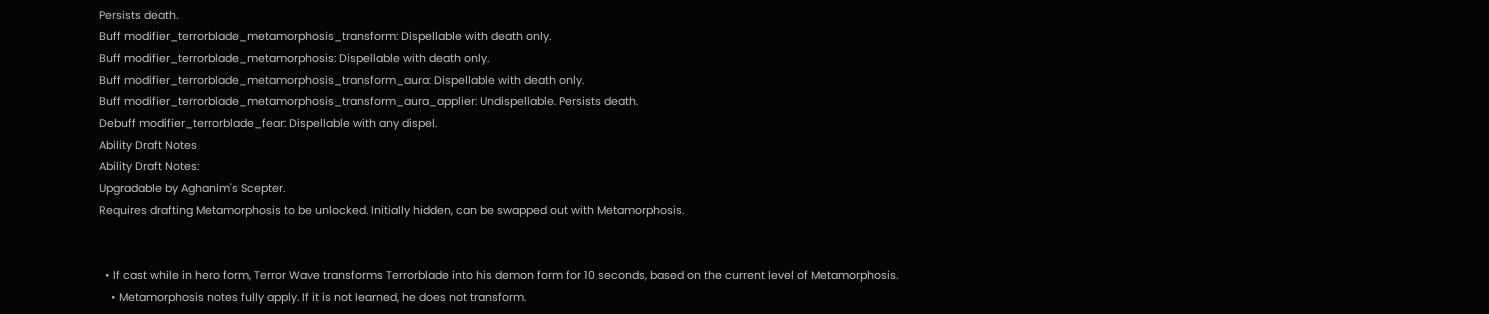Persists death.
Buff modifier_terrorblade_metamorphosis_transform: Dispellable with death only.
Buff modifier_terrorblade_metamorphosis: Dispellable with death only.
Buff modifier_terrorblade_metamorphosis_transform_aura: Dispellable with death only.
Buff modifier_terrorblade_metamorphosis_transform_aura_applier: Undispellable. Persists death.
Debuff modifier_terrorblade_fear: Dispellable with any dispel.
Ability Draft Notes
Ability Draft Notes:
Upgradable by Aghanim's Scepter.
Requires drafting Metamorphosis to be unlocked. Initially hidden, can be swapped out with Metamorphosis.


  • If cast while in hero form, Terror Wave transforms Terrorblade into his demon form for 10 seconds, based on the current level of Metamorphosis.
    • Metamorphosis notes fully apply. If it is not learned, he does not transform.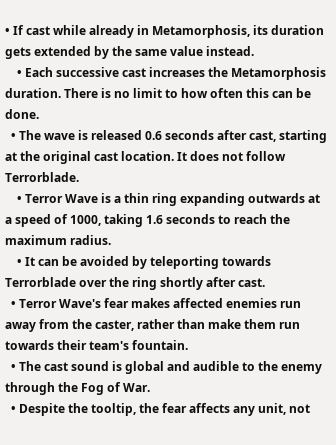• If cast while already in Metamorphosis, its duration gets extended by the same value instead.
    • Each successive cast increases the Metamorphosis duration. There is no limit to how often this can be done.
  • The wave is released 0.6 seconds after cast, starting at the original cast location. It does not follow Terrorblade.
    • Terror Wave is a thin ring expanding outwards at a speed of 1000, taking 1.6 seconds to reach the maximum radius.
    • It can be avoided by teleporting towards Terrorblade over the ring shortly after cast.
  • Terror Wave's fear makes affected enemies run away from the caster, rather than make them run towards their team's fountain.
  • The cast sound is global and audible to the enemy through the Fog of War.
  • Despite the tooltip, the fear affects any unit, not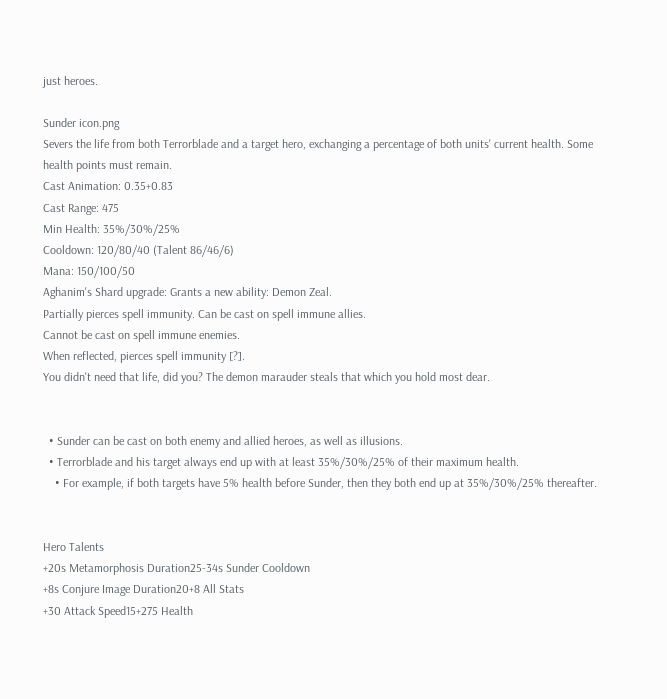just heroes.

Sunder icon.png
Severs the life from both Terrorblade and a target hero, exchanging a percentage of both units' current health. Some health points must remain.
Cast Animation: 0.35+0.83
Cast Range: 475
Min Health: 35%/30%/25%
Cooldown: 120/80/40 (Talent 86/46/6)
Mana: 150/100/50
Aghanim's Shard upgrade: Grants a new ability: Demon Zeal.
Partially pierces spell immunity. Can be cast on spell immune allies.
Cannot be cast on spell immune enemies.
When reflected, pierces spell immunity [?].
You didn't need that life, did you? The demon marauder steals that which you hold most dear.


  • Sunder can be cast on both enemy and allied heroes, as well as illusions.
  • Terrorblade and his target always end up with at least 35%/30%/25% of their maximum health.
    • For example, if both targets have 5% health before Sunder, then they both end up at 35%/30%/25% thereafter.


Hero Talents
+20s Metamorphosis Duration25-34s Sunder Cooldown
+8s Conjure Image Duration20+8 All Stats
+30 Attack Speed15+275 Health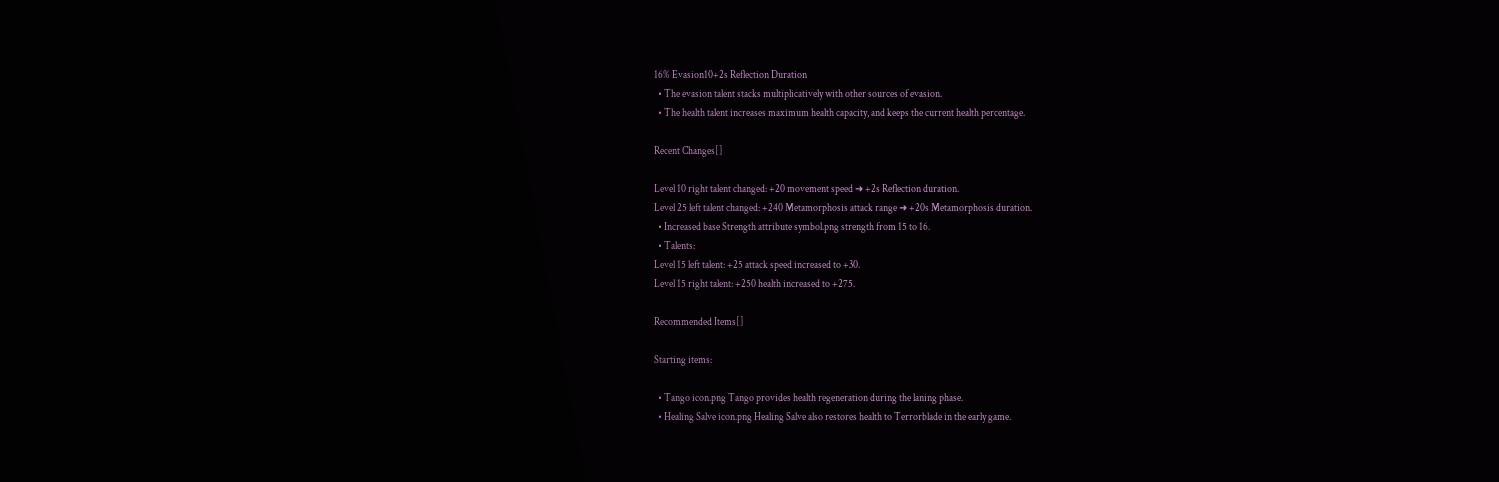16% Evasion10+2s Reflection Duration
  • The evasion talent stacks multiplicatively with other sources of evasion.
  • The health talent increases maximum health capacity, and keeps the current health percentage.

Recent Changes[]

Level 10 right talent changed: +20 movement speed ➜ +2s Reflection duration.
Level 25 left talent changed: +240 Metamorphosis attack range ➜ +20s Metamorphosis duration.
  • Increased base Strength attribute symbol.png strength from 15 to 16.
  • Talents:
Level 15 left talent: +25 attack speed increased to +30.
Level 15 right talent: +250 health increased to +275.

Recommended Items[]

Starting items:

  • Tango icon.png Tango provides health regeneration during the laning phase.
  • Healing Salve icon.png Healing Salve also restores health to Terrorblade in the early game.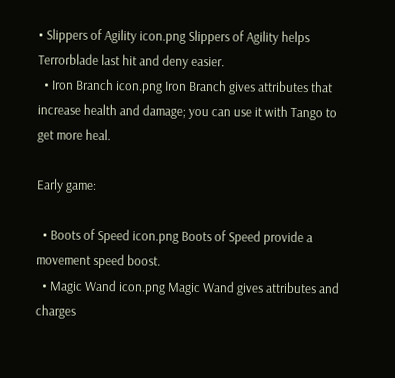• Slippers of Agility icon.png Slippers of Agility helps Terrorblade last hit and deny easier.
  • Iron Branch icon.png Iron Branch gives attributes that increase health and damage; you can use it with Tango to get more heal.

Early game:

  • Boots of Speed icon.png Boots of Speed provide a movement speed boost.
  • Magic Wand icon.png Magic Wand gives attributes and charges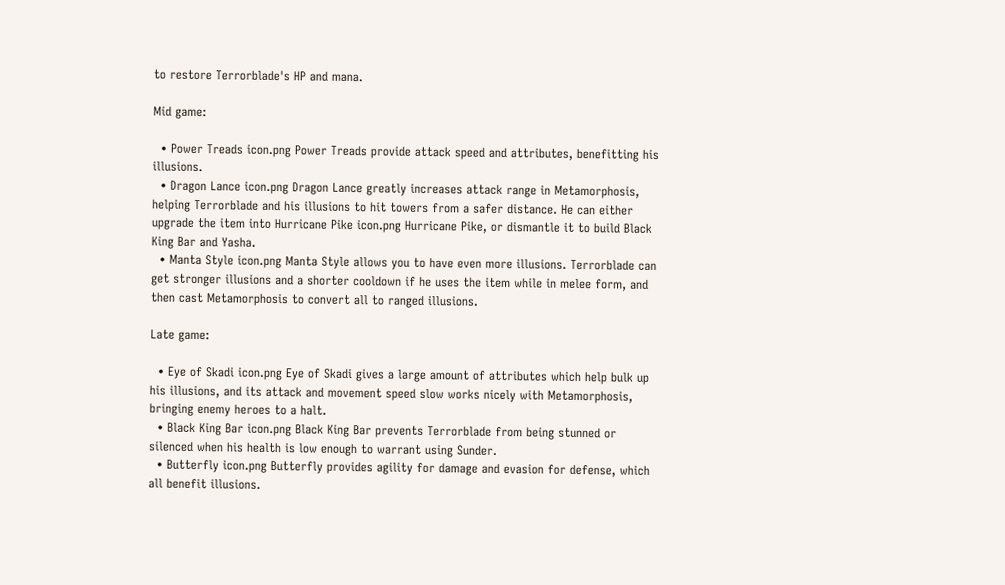to restore Terrorblade's HP and mana.

Mid game:

  • Power Treads icon.png Power Treads provide attack speed and attributes, benefitting his illusions.
  • Dragon Lance icon.png Dragon Lance greatly increases attack range in Metamorphosis, helping Terrorblade and his illusions to hit towers from a safer distance. He can either upgrade the item into Hurricane Pike icon.png Hurricane Pike, or dismantle it to build Black King Bar and Yasha.
  • Manta Style icon.png Manta Style allows you to have even more illusions. Terrorblade can get stronger illusions and a shorter cooldown if he uses the item while in melee form, and then cast Metamorphosis to convert all to ranged illusions.

Late game:

  • Eye of Skadi icon.png Eye of Skadi gives a large amount of attributes which help bulk up his illusions, and its attack and movement speed slow works nicely with Metamorphosis, bringing enemy heroes to a halt.
  • Black King Bar icon.png Black King Bar prevents Terrorblade from being stunned or silenced when his health is low enough to warrant using Sunder.
  • Butterfly icon.png Butterfly provides agility for damage and evasion for defense, which all benefit illusions.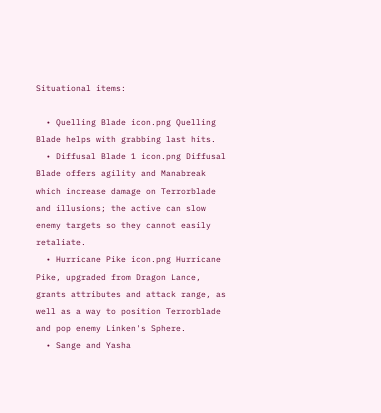Situational items:

  • Quelling Blade icon.png Quelling Blade helps with grabbing last hits.
  • Diffusal Blade 1 icon.png Diffusal Blade offers agility and Manabreak which increase damage on Terrorblade and illusions; the active can slow enemy targets so they cannot easily retaliate.
  • Hurricane Pike icon.png Hurricane Pike, upgraded from Dragon Lance, grants attributes and attack range, as well as a way to position Terrorblade and pop enemy Linken's Sphere.
  • Sange and Yasha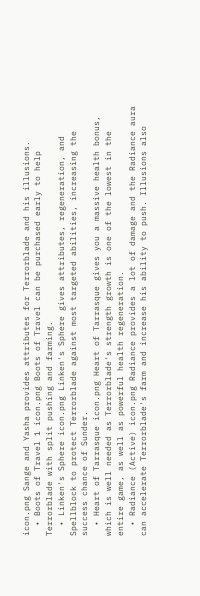icon.png Sange and Yasha provides attributes for Terrorblade and his illusions.
  • Boots of Travel 1 icon.png Boots of Travel can be purchased early to help Terrorblade with split pushing and farming.
  • Linken's Sphere icon.png Linken's Sphere gives attributes, regeneration, and Spellblock to protect Terrorblade against most targeted abilities, increasing the success chance of Sunder.
  • Heart of Tarrasque icon.png Heart of Tarrasque gives you a massive health bonus, which is well needed as Terrorblade's strength growth is one of the lowest in the entire game, as well as powerful health regeneration.
  • Radiance (Active) icon.png Radiance provides a lot of damage and the Radiance aura can accelerate Terrorblade's farm and increase his ability to push. Illusions also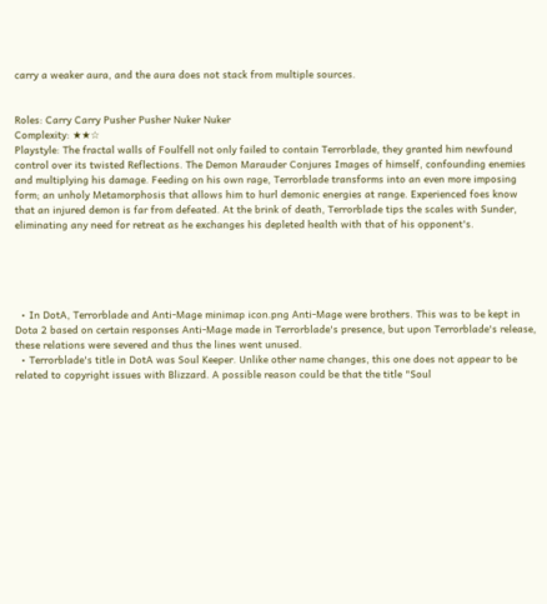carry a weaker aura, and the aura does not stack from multiple sources.


Roles: Carry Carry Pusher Pusher Nuker Nuker
Complexity: ★★☆
Playstyle: The fractal walls of Foulfell not only failed to contain Terrorblade, they granted him newfound control over its twisted Reflections. The Demon Marauder Conjures Images of himself, confounding enemies and multiplying his damage. Feeding on his own rage, Terrorblade transforms into an even more imposing form; an unholy Metamorphosis that allows him to hurl demonic energies at range. Experienced foes know that an injured demon is far from defeated. At the brink of death, Terrorblade tips the scales with Sunder, eliminating any need for retreat as he exchanges his depleted health with that of his opponent's.





  • In DotA, Terrorblade and Anti-Mage minimap icon.png Anti-Mage were brothers. This was to be kept in Dota 2 based on certain responses Anti-Mage made in Terrorblade's presence, but upon Terrorblade's release, these relations were severed and thus the lines went unused.
  • Terrorblade's title in DotA was Soul Keeper. Unlike other name changes, this one does not appear to be related to copyright issues with Blizzard. A possible reason could be that the title "Soul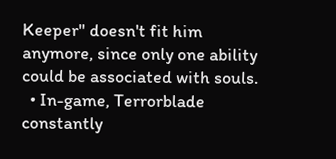Keeper" doesn't fit him anymore, since only one ability could be associated with souls.
  • In-game, Terrorblade constantly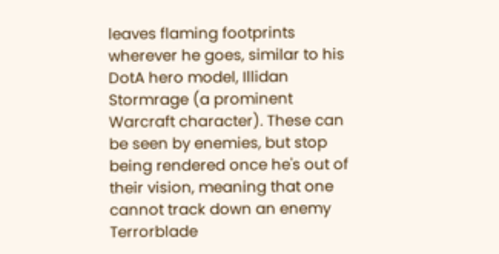leaves flaming footprints wherever he goes, similar to his DotA hero model, Illidan Stormrage (a prominent Warcraft character). These can be seen by enemies, but stop being rendered once he's out of their vision, meaning that one cannot track down an enemy Terrorblade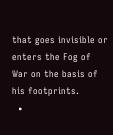that goes invisible or enters the Fog of War on the basis of his footprints.
  •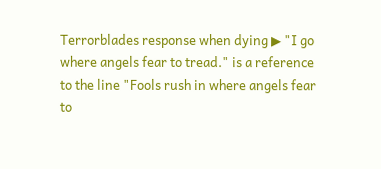Terrorblades response when dying ▶ "I go where angels fear to tread." is a reference to the line "Fools rush in where angels fear to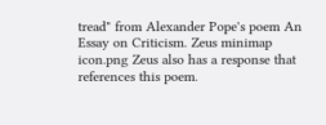tread" from Alexander Pope's poem An Essay on Criticism. Zeus minimap icon.png Zeus also has a response that references this poem.